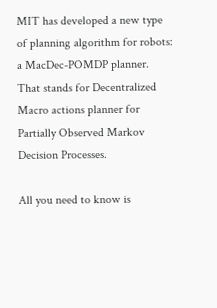MIT has developed a new type of planning algorithm for robots: a MacDec-POMDP planner. That stands for Decentralized Macro actions planner for Partially Observed Markov Decision Processes.

All you need to know is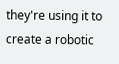they're using it to create a robotic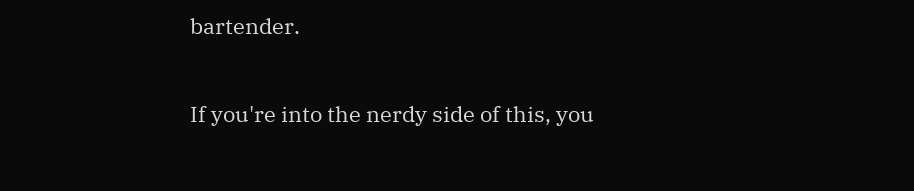bartender.

If you're into the nerdy side of this, you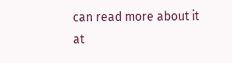can read more about it at